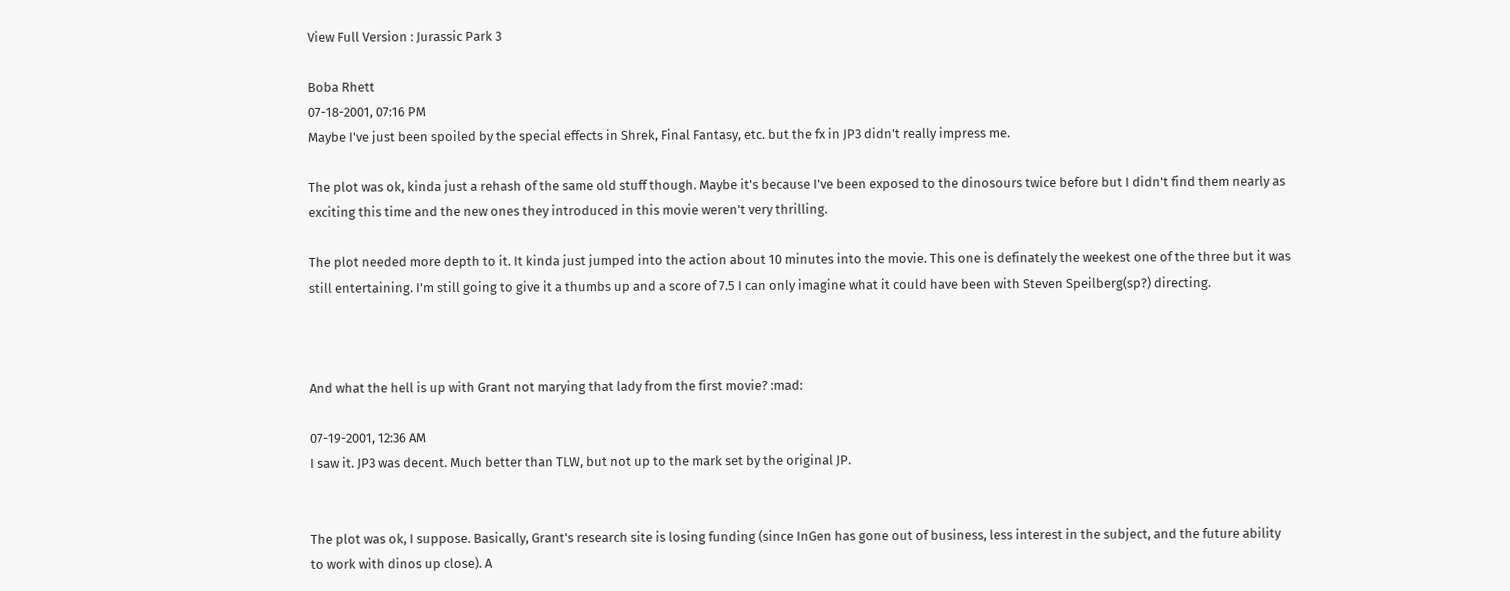View Full Version : Jurassic Park 3

Boba Rhett
07-18-2001, 07:16 PM
Maybe I've just been spoiled by the special effects in Shrek, Final Fantasy, etc. but the fx in JP3 didn't really impress me.

The plot was ok, kinda just a rehash of the same old stuff though. Maybe it's because I've been exposed to the dinosours twice before but I didn't find them nearly as exciting this time and the new ones they introduced in this movie weren't very thrilling.

The plot needed more depth to it. It kinda just jumped into the action about 10 minutes into the movie. This one is definately the weekest one of the three but it was still entertaining. I'm still going to give it a thumbs up and a score of 7.5 I can only imagine what it could have been with Steven Speilberg(sp?) directing.



And what the hell is up with Grant not marying that lady from the first movie? :mad:

07-19-2001, 12:36 AM
I saw it. JP3 was decent. Much better than TLW, but not up to the mark set by the original JP.


The plot was ok, I suppose. Basically, Grant's research site is losing funding (since InGen has gone out of business, less interest in the subject, and the future ability to work with dinos up close). A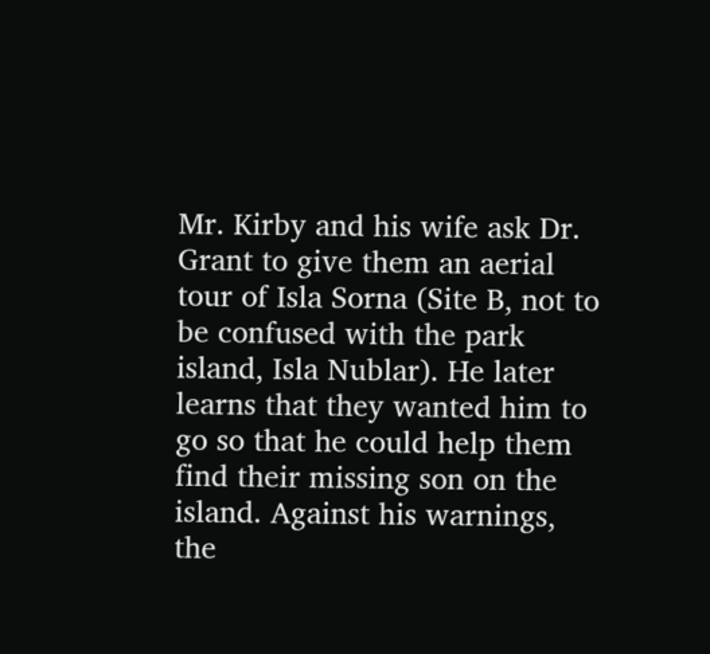Mr. Kirby and his wife ask Dr. Grant to give them an aerial tour of Isla Sorna (Site B, not to be confused with the park island, Isla Nublar). He later learns that they wanted him to go so that he could help them find their missing son on the island. Against his warnings, the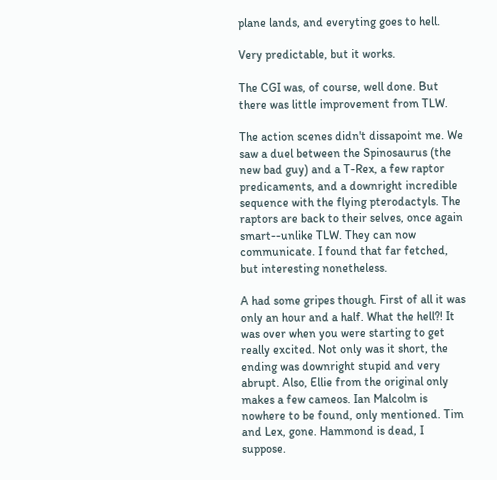plane lands, and everyting goes to hell.

Very predictable, but it works.

The CGI was, of course, well done. But there was little improvement from TLW.

The action scenes didn't dissapoint me. We saw a duel between the Spinosaurus (the new bad guy) and a T-Rex, a few raptor predicaments, and a downright incredible sequence with the flying pterodactyls. The raptors are back to their selves, once again smart--unlike TLW. They can now communicate. I found that far fetched, but interesting nonetheless.

A had some gripes though. First of all it was only an hour and a half. What the hell?! It was over when you were starting to get really excited. Not only was it short, the ending was downright stupid and very abrupt. Also, Ellie from the original only makes a few cameos. Ian Malcolm is nowhere to be found, only mentioned. Tim and Lex, gone. Hammond is dead, I suppose.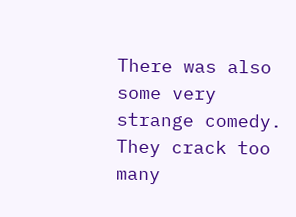There was also some very strange comedy. They crack too many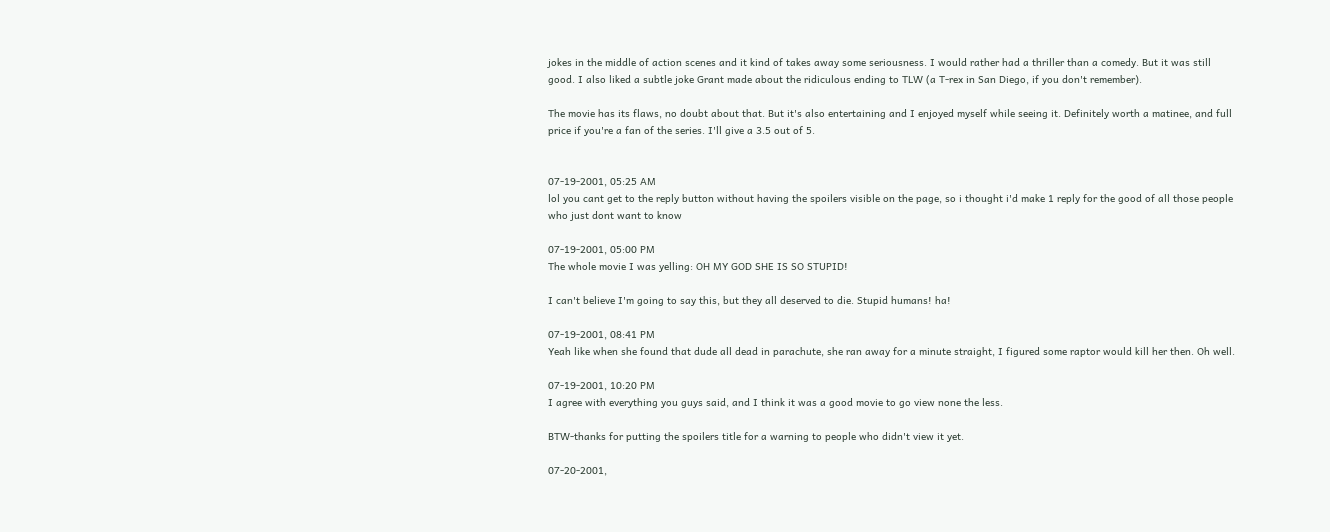jokes in the middle of action scenes and it kind of takes away some seriousness. I would rather had a thriller than a comedy. But it was still good. I also liked a subtle joke Grant made about the ridiculous ending to TLW (a T-rex in San Diego, if you don't remember).

The movie has its flaws, no doubt about that. But it's also entertaining and I enjoyed myself while seeing it. Definitely worth a matinee, and full price if you're a fan of the series. I'll give a 3.5 out of 5.


07-19-2001, 05:25 AM
lol you cant get to the reply button without having the spoilers visible on the page, so i thought i'd make 1 reply for the good of all those people who just dont want to know

07-19-2001, 05:00 PM
The whole movie I was yelling: OH MY GOD SHE IS SO STUPID!

I can't believe I'm going to say this, but they all deserved to die. Stupid humans! ha!

07-19-2001, 08:41 PM
Yeah like when she found that dude all dead in parachute, she ran away for a minute straight, I figured some raptor would kill her then. Oh well.

07-19-2001, 10:20 PM
I agree with everything you guys said, and I think it was a good movie to go view none the less.

BTW-thanks for putting the spoilers title for a warning to people who didn't view it yet.

07-20-2001,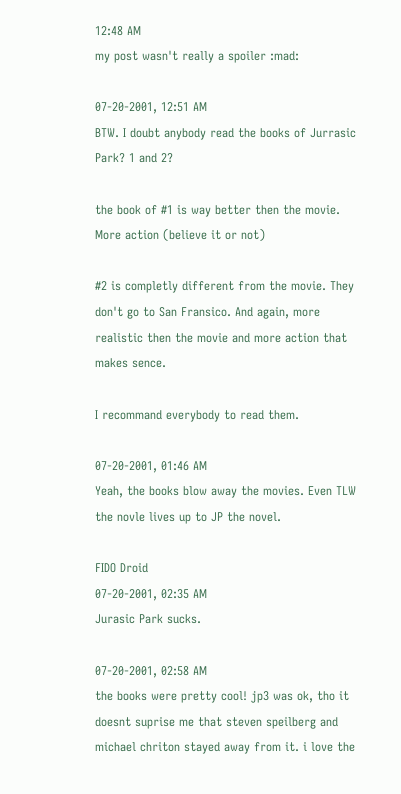12:48 AM
my post wasn't really a spoiler :mad:

07-20-2001, 12:51 AM
BTW. I doubt anybody read the books of Jurrasic Park? 1 and 2?

the book of #1 is way better then the movie. More action (believe it or not)

#2 is completly different from the movie. They don't go to San Fransico. And again, more realistic then the movie and more action that makes sence.

I recommand everybody to read them.

07-20-2001, 01:46 AM
Yeah, the books blow away the movies. Even TLW the novle lives up to JP the novel.

FIDO Droid
07-20-2001, 02:35 AM
Jurasic Park sucks.

07-20-2001, 02:58 AM
the books were pretty cool! jp3 was ok, tho it doesnt suprise me that steven speilberg and michael chriton stayed away from it. i love the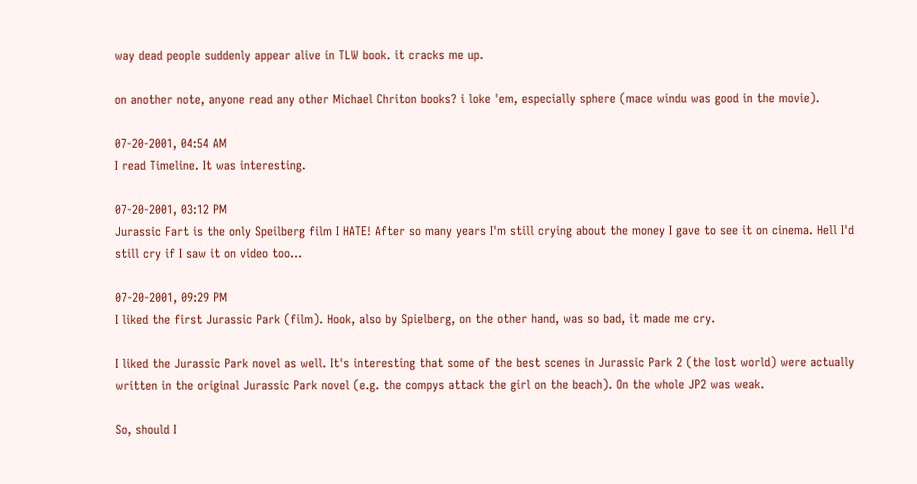way dead people suddenly appear alive in TLW book. it cracks me up.

on another note, anyone read any other Michael Chriton books? i loke 'em, especially sphere (mace windu was good in the movie).

07-20-2001, 04:54 AM
I read Timeline. It was interesting.

07-20-2001, 03:12 PM
Jurassic Fart is the only Speilberg film I HATE! After so many years I'm still crying about the money I gave to see it on cinema. Hell I'd still cry if I saw it on video too...

07-20-2001, 09:29 PM
I liked the first Jurassic Park (film). Hook, also by Spielberg, on the other hand, was so bad, it made me cry.

I liked the Jurassic Park novel as well. It's interesting that some of the best scenes in Jurassic Park 2 (the lost world) were actually written in the original Jurassic Park novel (e.g. the compys attack the girl on the beach). On the whole JP2 was weak.

So, should I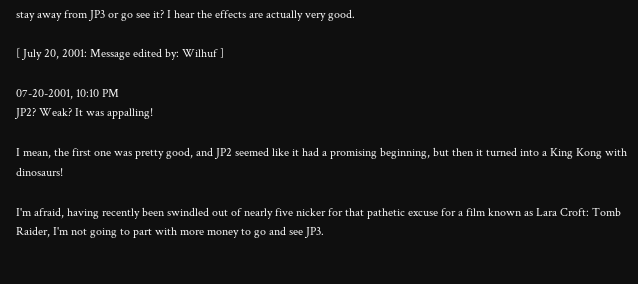stay away from JP3 or go see it? I hear the effects are actually very good.

[ July 20, 2001: Message edited by: Wilhuf ]

07-20-2001, 10:10 PM
JP2? Weak? It was appalling!

I mean, the first one was pretty good, and JP2 seemed like it had a promising beginning, but then it turned into a King Kong with dinosaurs!

I'm afraid, having recently been swindled out of nearly five nicker for that pathetic excuse for a film known as Lara Croft: Tomb Raider, I'm not going to part with more money to go and see JP3.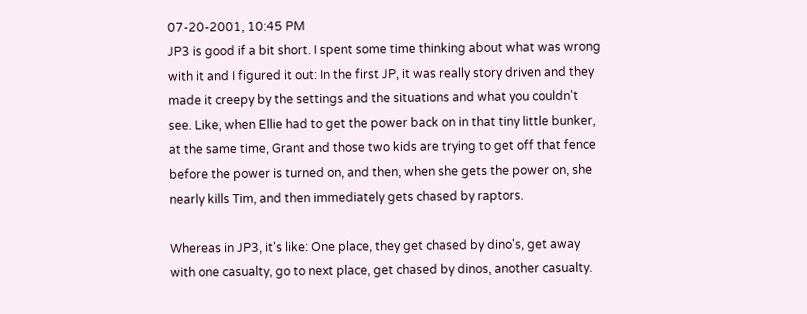07-20-2001, 10:45 PM
JP3 is good if a bit short. I spent some time thinking about what was wrong with it and I figured it out: In the first JP, it was really story driven and they made it creepy by the settings and the situations and what you couldn't see. Like, when Ellie had to get the power back on in that tiny little bunker, at the same time, Grant and those two kids are trying to get off that fence before the power is turned on, and then, when she gets the power on, she nearly kills Tim, and then immediately gets chased by raptors.

Whereas in JP3, it's like: One place, they get chased by dino's, get away with one casualty, go to next place, get chased by dinos, another casualty.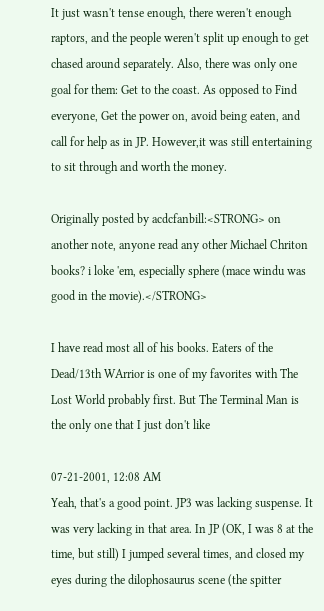It just wasn't tense enough, there weren't enough raptors, and the people weren't split up enough to get chased around separately. Also, there was only one goal for them: Get to the coast. As opposed to Find everyone, Get the power on, avoid being eaten, and call for help as in JP. However,it was still entertaining to sit through and worth the money.

Originally posted by acdcfanbill:<STRONG> on another note, anyone read any other Michael Chriton books? i loke 'em, especially sphere (mace windu was good in the movie).</STRONG>

I have read most all of his books. Eaters of the Dead/13th WArrior is one of my favorites with The Lost World probably first. But The Terminal Man is the only one that I just don't like

07-21-2001, 12:08 AM
Yeah, that's a good point. JP3 was lacking suspense. It was very lacking in that area. In JP (OK, I was 8 at the time, but still) I jumped several times, and closed my eyes during the dilophosaurus scene (the spitter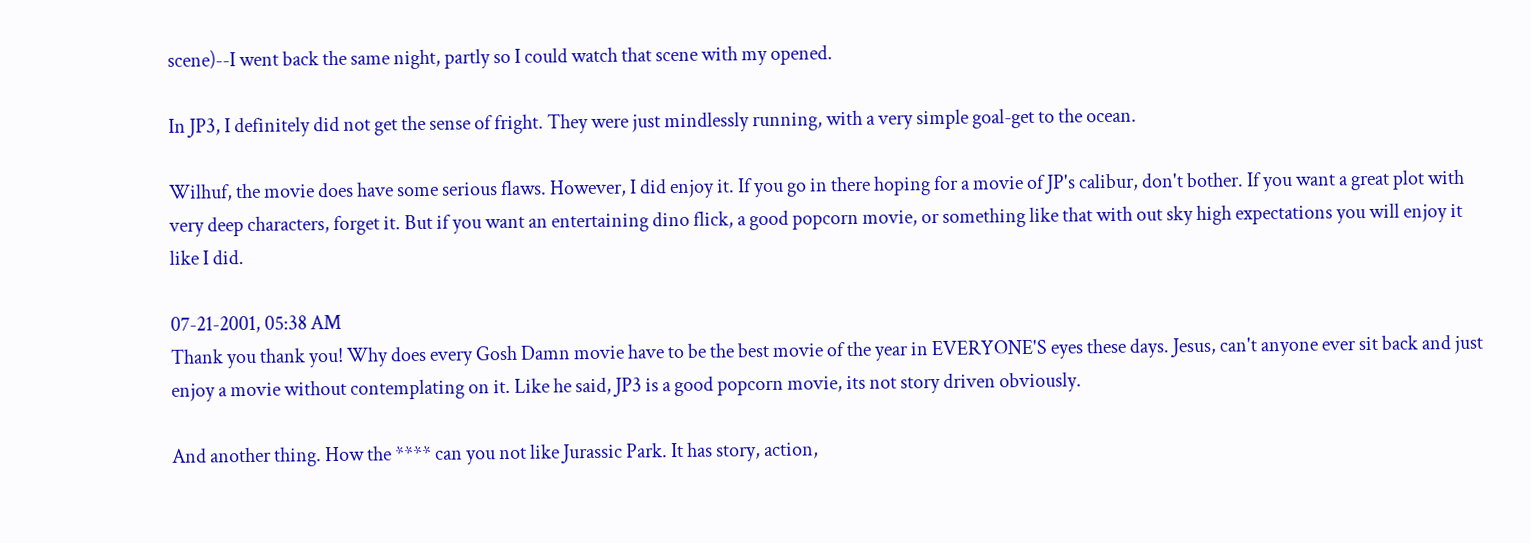scene)--I went back the same night, partly so I could watch that scene with my opened.

In JP3, I definitely did not get the sense of fright. They were just mindlessly running, with a very simple goal-get to the ocean.

Wilhuf, the movie does have some serious flaws. However, I did enjoy it. If you go in there hoping for a movie of JP's calibur, don't bother. If you want a great plot with very deep characters, forget it. But if you want an entertaining dino flick, a good popcorn movie, or something like that with out sky high expectations you will enjoy it like I did.

07-21-2001, 05:38 AM
Thank you thank you! Why does every Gosh Damn movie have to be the best movie of the year in EVERYONE'S eyes these days. Jesus, can't anyone ever sit back and just enjoy a movie without contemplating on it. Like he said, JP3 is a good popcorn movie, its not story driven obviously.

And another thing. How the **** can you not like Jurassic Park. It has story, action,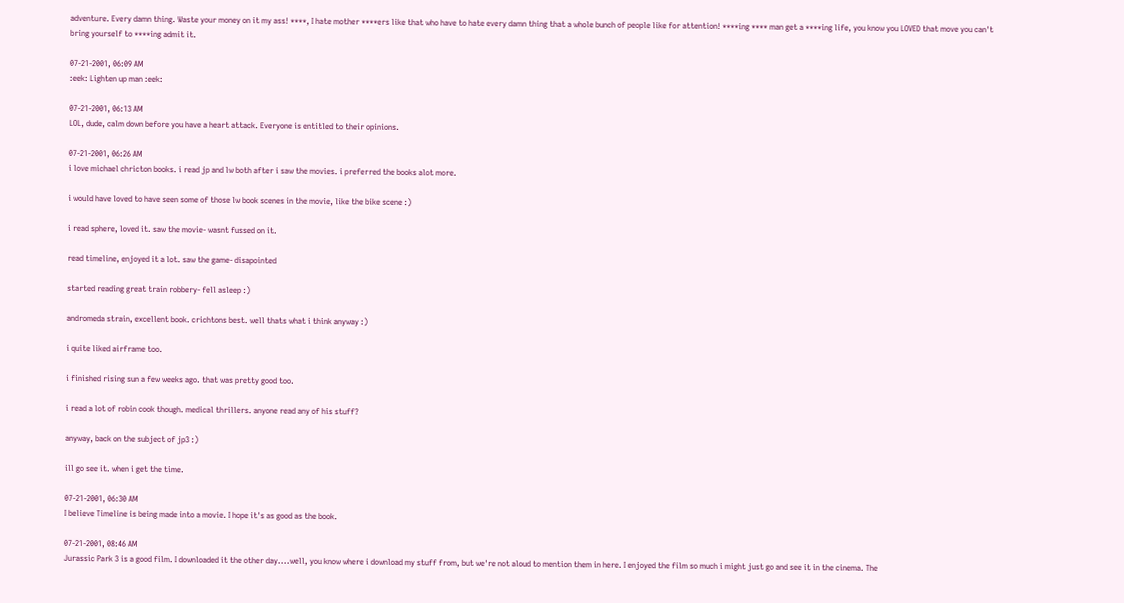adventure. Every damn thing. Waste your money on it my ass! ****, I hate mother ****ers like that who have to hate every damn thing that a whole bunch of people like for attention! ****ing **** man get a ****ing life, you know you LOVED that move you can't bring yourself to ****ing admit it.

07-21-2001, 06:09 AM
:eek: Lighten up man :eek:

07-21-2001, 06:13 AM
LOL, dude, calm down before you have a heart attack. Everyone is entitled to their opinions.

07-21-2001, 06:26 AM
i love michael chricton books. i read jp and lw both after i saw the movies. i preferred the books alot more.

i would have loved to have seen some of those lw book scenes in the movie, like the bike scene :)

i read sphere, loved it. saw the movie- wasnt fussed on it.

read timeline, enjoyed it a lot. saw the game- disapointed

started reading great train robbery- fell asleep :)

andromeda strain, excellent book. crichtons best. well thats what i think anyway :)

i quite liked airframe too.

i finished rising sun a few weeks ago. that was pretty good too.

i read a lot of robin cook though. medical thrillers. anyone read any of his stuff?

anyway, back on the subject of jp3 :)

ill go see it. when i get the time.

07-21-2001, 06:30 AM
I believe Timeline is being made into a movie. I hope it's as good as the book.

07-21-2001, 08:46 AM
Jurassic Park 3 is a good film. I downloaded it the other day....well, you know where i download my stuff from, but we're not aloud to mention them in here. I enjoyed the film so much i might just go and see it in the cinema. The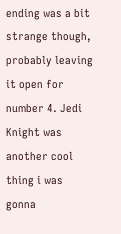ending was a bit strange though, probably leaving it open for number 4. Jedi Knight was another cool thing i was gonna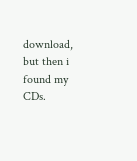download, but then i found my CDs.